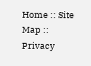Home :: Site Map :: Privacy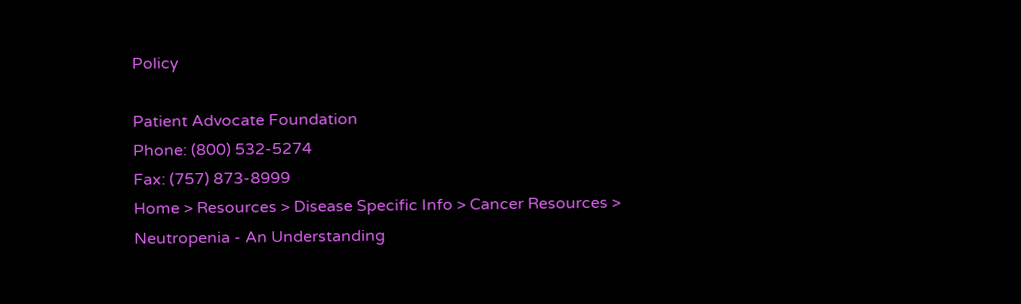Policy

Patient Advocate Foundation
Phone: (800) 532-5274
Fax: (757) 873-8999
Home > Resources > Disease Specific Info > Cancer Resources > Neutropenia - An Understanding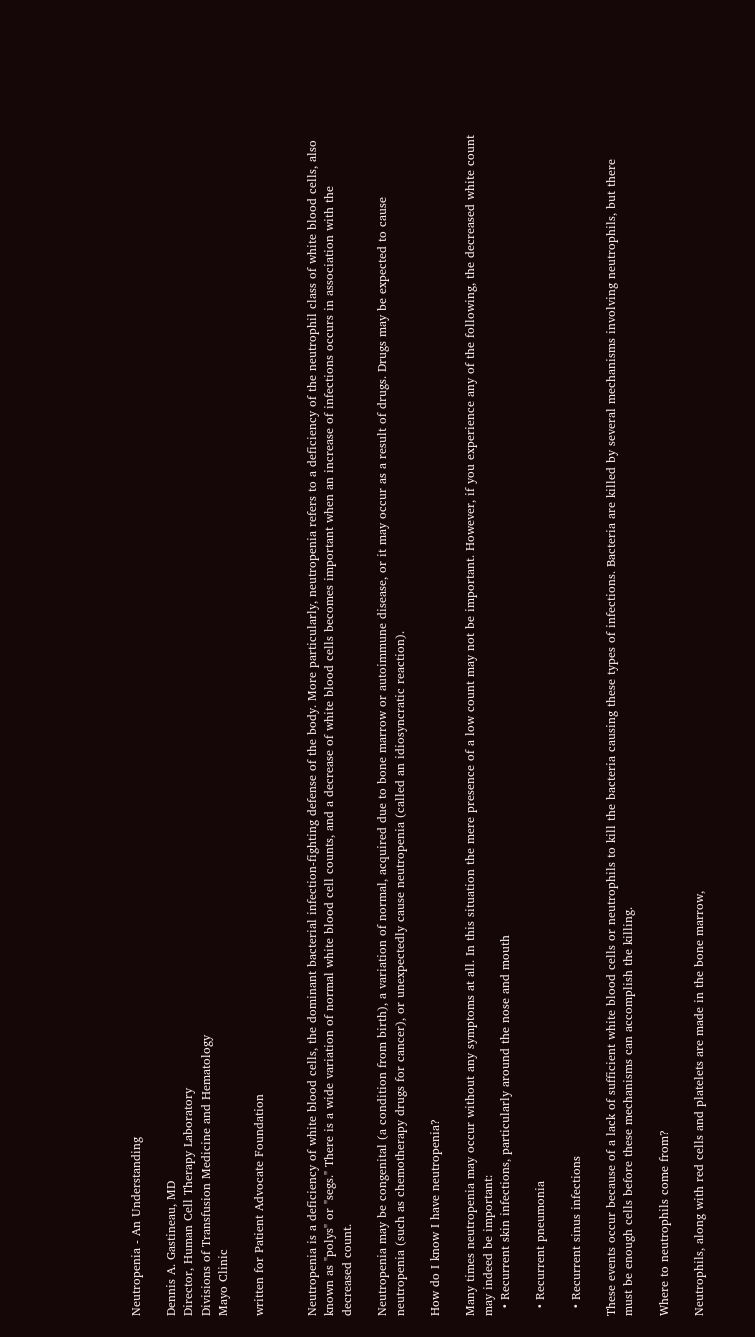Neutropenia - An Understanding

Dennis A. Gastineau, MD
Director, Human Cell Therapy Laboratory
Divisions of Transfusion Medicine and Hematology
Mayo Clinic

written for Patient Advocate Foundation


Neutropenia is a deficiency of white blood cells, the dominant bacterial infection-fighting defense of the body. More particularly, neutropenia refers to a deficiency of the neutrophil class of white blood cells, also known as "polys" or "segs." There is a wide variation of normal white blood cell counts, and a decrease of white blood cells becomes important when an increase of infections occurs in association with the decreased count.

Neutropenia may be congenital (a condition from birth), a variation of normal, acquired due to bone marrow or autoimmune disease, or it may occur as a result of drugs. Drugs may be expected to cause neutropenia (such as chemotherapy drugs for cancer), or unexpectedly cause neutropenia (called an idiosyncratic reaction).

How do I know I have neutropenia?

Many times neutropenia may occur without any symptoms at all. In this situation the mere presence of a low count may not be important. However, if you experience any of the following, the decreased white count may indeed be important:
  • Recurrent skin infections, particularly around the nose and mouth

  • Recurrent pneumonia

  • Recurrent sinus infections

These events occur because of a lack of sufficient white blood cells or neutrophils to kill the bacteria causing these types of infections. Bacteria are killed by several mechanisms involving neutrophils, but there must be enough cells before these mechanisms can accomplish the killing.

Where to neutrophils come from?

Neutrophils, along with red cells and platelets are made in the bone marrow,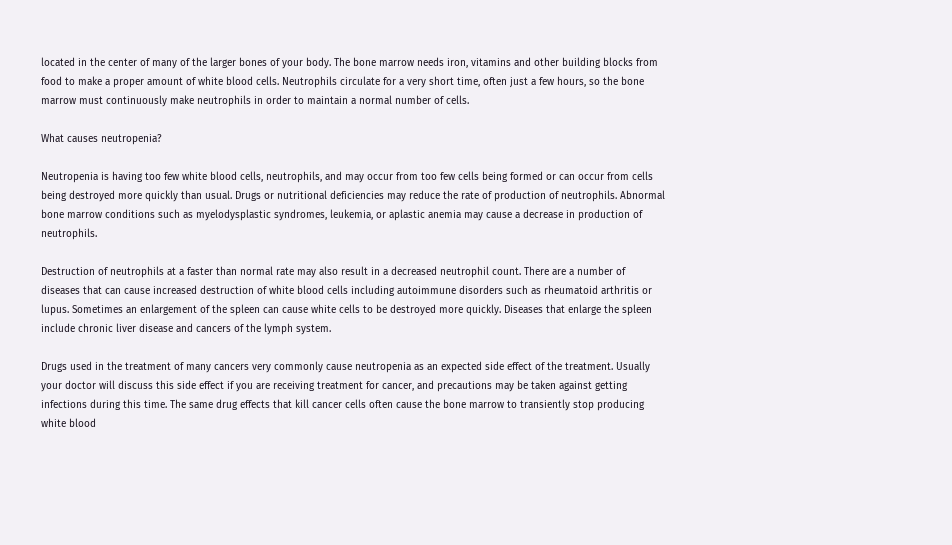located in the center of many of the larger bones of your body. The bone marrow needs iron, vitamins and other building blocks from food to make a proper amount of white blood cells. Neutrophils circulate for a very short time, often just a few hours, so the bone marrow must continuously make neutrophils in order to maintain a normal number of cells.

What causes neutropenia?

Neutropenia is having too few white blood cells, neutrophils, and may occur from too few cells being formed or can occur from cells being destroyed more quickly than usual. Drugs or nutritional deficiencies may reduce the rate of production of neutrophils. Abnormal bone marrow conditions such as myelodysplastic syndromes, leukemia, or aplastic anemia may cause a decrease in production of neutrophils.

Destruction of neutrophils at a faster than normal rate may also result in a decreased neutrophil count. There are a number of diseases that can cause increased destruction of white blood cells including autoimmune disorders such as rheumatoid arthritis or lupus. Sometimes an enlargement of the spleen can cause white cells to be destroyed more quickly. Diseases that enlarge the spleen include chronic liver disease and cancers of the lymph system.

Drugs used in the treatment of many cancers very commonly cause neutropenia as an expected side effect of the treatment. Usually your doctor will discuss this side effect if you are receiving treatment for cancer, and precautions may be taken against getting infections during this time. The same drug effects that kill cancer cells often cause the bone marrow to transiently stop producing white blood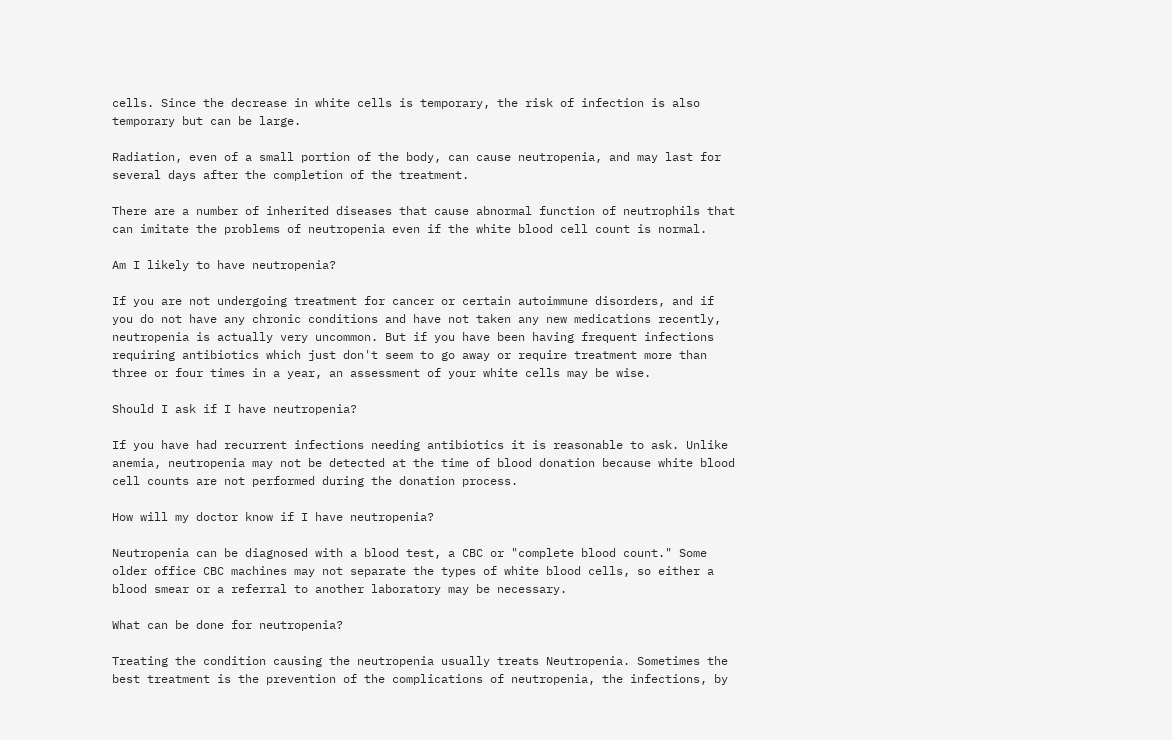cells. Since the decrease in white cells is temporary, the risk of infection is also temporary but can be large.

Radiation, even of a small portion of the body, can cause neutropenia, and may last for several days after the completion of the treatment.

There are a number of inherited diseases that cause abnormal function of neutrophils that can imitate the problems of neutropenia even if the white blood cell count is normal.

Am I likely to have neutropenia?

If you are not undergoing treatment for cancer or certain autoimmune disorders, and if you do not have any chronic conditions and have not taken any new medications recently, neutropenia is actually very uncommon. But if you have been having frequent infections requiring antibiotics which just don't seem to go away or require treatment more than three or four times in a year, an assessment of your white cells may be wise.

Should I ask if I have neutropenia?

If you have had recurrent infections needing antibiotics it is reasonable to ask. Unlike anemia, neutropenia may not be detected at the time of blood donation because white blood cell counts are not performed during the donation process.

How will my doctor know if I have neutropenia?

Neutropenia can be diagnosed with a blood test, a CBC or "complete blood count." Some older office CBC machines may not separate the types of white blood cells, so either a blood smear or a referral to another laboratory may be necessary.

What can be done for neutropenia?

Treating the condition causing the neutropenia usually treats Neutropenia. Sometimes the best treatment is the prevention of the complications of neutropenia, the infections, by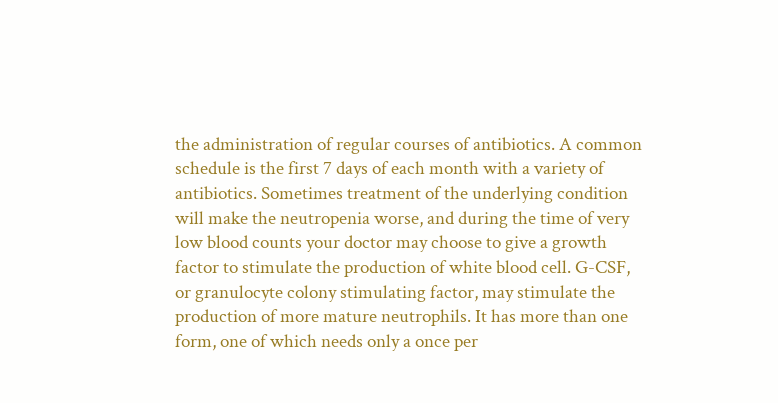the administration of regular courses of antibiotics. A common schedule is the first 7 days of each month with a variety of antibiotics. Sometimes treatment of the underlying condition will make the neutropenia worse, and during the time of very low blood counts your doctor may choose to give a growth factor to stimulate the production of white blood cell. G-CSF, or granulocyte colony stimulating factor, may stimulate the production of more mature neutrophils. It has more than one form, one of which needs only a once per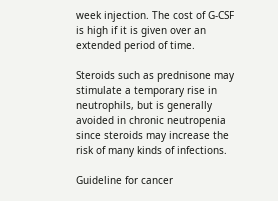week injection. The cost of G-CSF is high if it is given over an extended period of time.

Steroids such as prednisone may stimulate a temporary rise in neutrophils, but is generally avoided in chronic neutropenia since steroids may increase the risk of many kinds of infections.

Guideline for cancer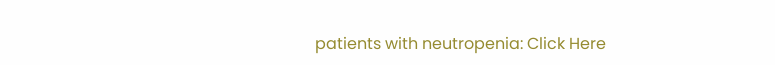patients with neutropenia: Click Here